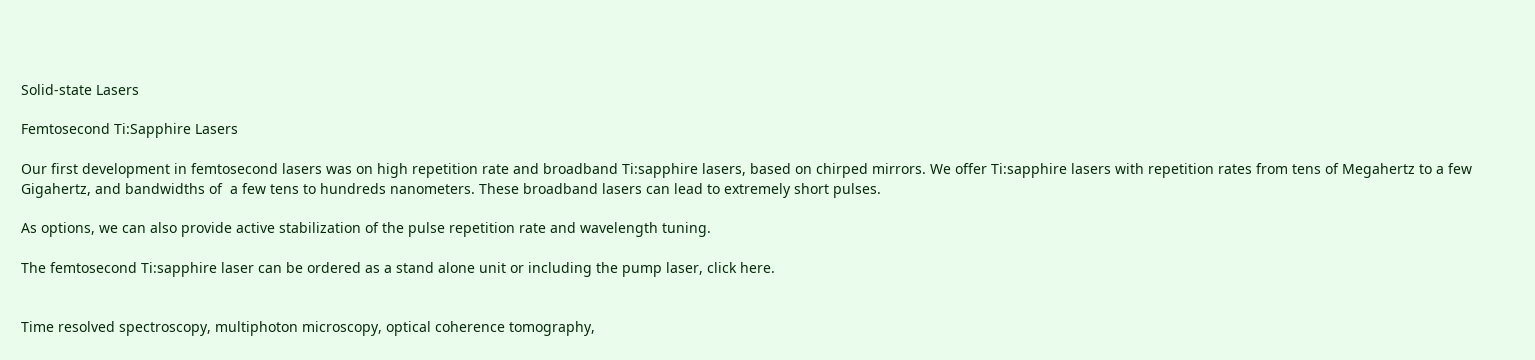Solid-state Lasers

Femtosecond Ti:Sapphire Lasers

Our first development in femtosecond lasers was on high repetition rate and broadband Ti:sapphire lasers, based on chirped mirrors. We offer Ti:sapphire lasers with repetition rates from tens of Megahertz to a few Gigahertz, and bandwidths of  a few tens to hundreds nanometers. These broadband lasers can lead to extremely short pulses.

As options, we can also provide active stabilization of the pulse repetition rate and wavelength tuning.

The femtosecond Ti:sapphire laser can be ordered as a stand alone unit or including the pump laser, click here.


Time resolved spectroscopy, multiphoton microscopy, optical coherence tomography,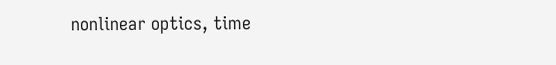nonlinear optics, time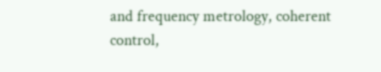and frequency metrology, coherent control,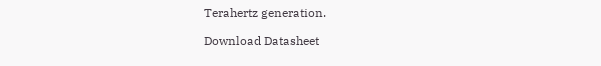Terahertz generation.

Download Datasheet